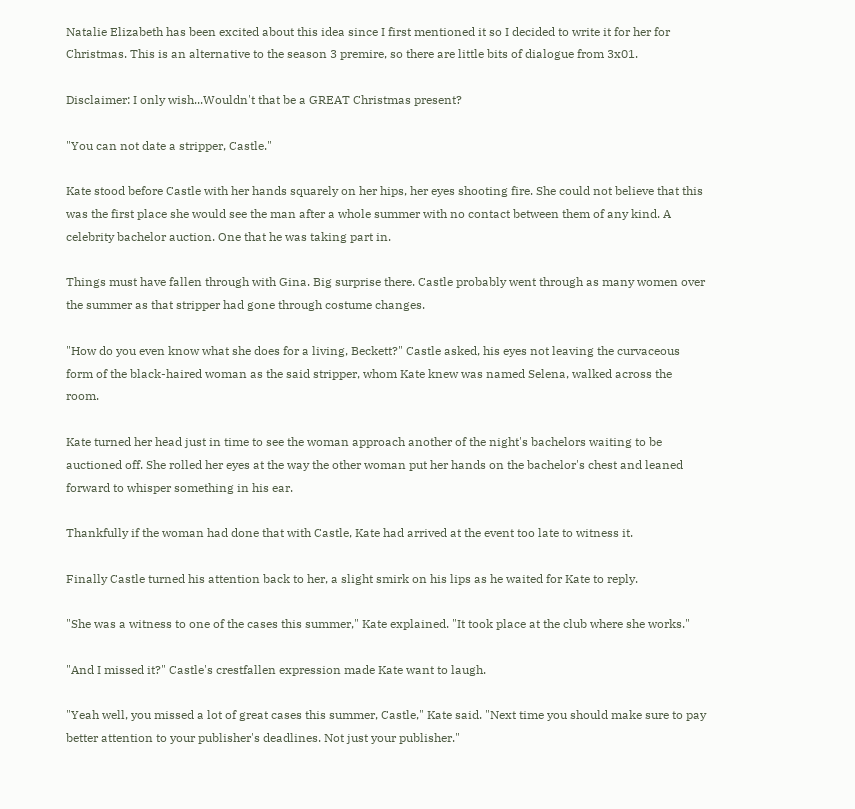Natalie Elizabeth has been excited about this idea since I first mentioned it so I decided to write it for her for Christmas. This is an alternative to the season 3 premire, so there are little bits of dialogue from 3x01.

Disclaimer: I only wish...Wouldn't that be a GREAT Christmas present?

"You can not date a stripper, Castle."

Kate stood before Castle with her hands squarely on her hips, her eyes shooting fire. She could not believe that this was the first place she would see the man after a whole summer with no contact between them of any kind. A celebrity bachelor auction. One that he was taking part in.

Things must have fallen through with Gina. Big surprise there. Castle probably went through as many women over the summer as that stripper had gone through costume changes.

"How do you even know what she does for a living, Beckett?" Castle asked, his eyes not leaving the curvaceous form of the black-haired woman as the said stripper, whom Kate knew was named Selena, walked across the room.

Kate turned her head just in time to see the woman approach another of the night's bachelors waiting to be auctioned off. She rolled her eyes at the way the other woman put her hands on the bachelor's chest and leaned forward to whisper something in his ear.

Thankfully if the woman had done that with Castle, Kate had arrived at the event too late to witness it.

Finally Castle turned his attention back to her, a slight smirk on his lips as he waited for Kate to reply.

"She was a witness to one of the cases this summer," Kate explained. "It took place at the club where she works."

"And I missed it?" Castle's crestfallen expression made Kate want to laugh.

"Yeah well, you missed a lot of great cases this summer, Castle," Kate said. "Next time you should make sure to pay better attention to your publisher's deadlines. Not just your publisher."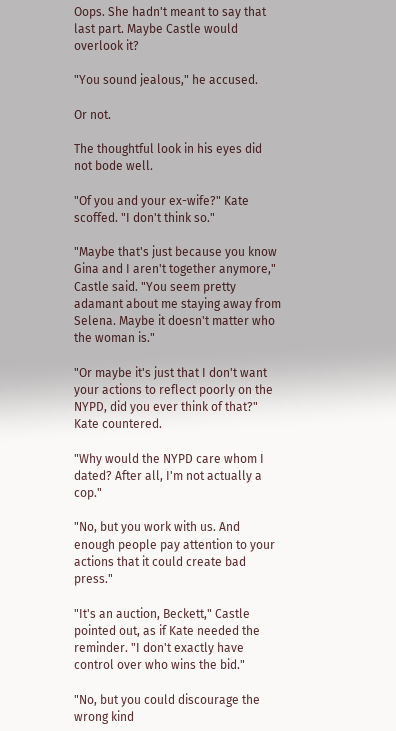Oops. She hadn't meant to say that last part. Maybe Castle would overlook it?

"You sound jealous," he accused.

Or not.

The thoughtful look in his eyes did not bode well.

"Of you and your ex-wife?" Kate scoffed. "I don't think so."

"Maybe that's just because you know Gina and I aren't together anymore," Castle said. "You seem pretty adamant about me staying away from Selena. Maybe it doesn't matter who the woman is."

"Or maybe it's just that I don't want your actions to reflect poorly on the NYPD, did you ever think of that?" Kate countered.

"Why would the NYPD care whom I dated? After all, I'm not actually a cop."

"No, but you work with us. And enough people pay attention to your actions that it could create bad press."

"It's an auction, Beckett," Castle pointed out, as if Kate needed the reminder. "I don't exactly have control over who wins the bid."

"No, but you could discourage the wrong kind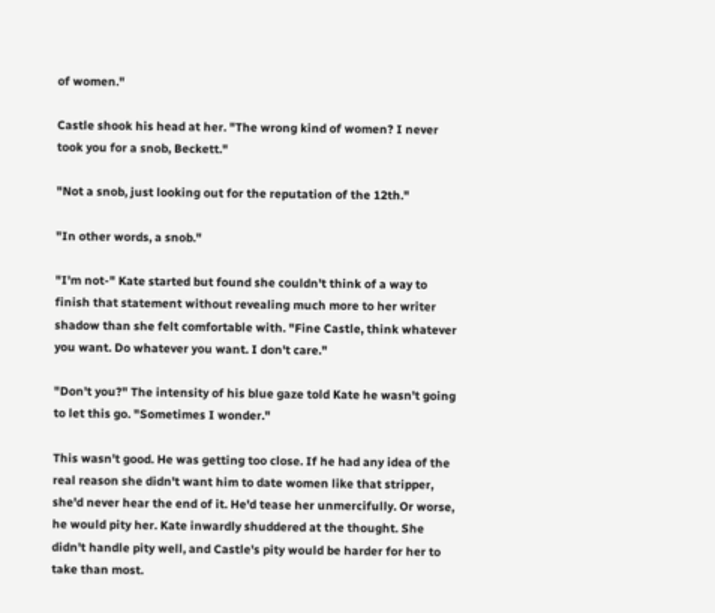of women."

Castle shook his head at her. "The wrong kind of women? I never took you for a snob, Beckett."

"Not a snob, just looking out for the reputation of the 12th."

"In other words, a snob."

"I'm not-" Kate started but found she couldn't think of a way to finish that statement without revealing much more to her writer shadow than she felt comfortable with. "Fine Castle, think whatever you want. Do whatever you want. I don't care."

"Don't you?" The intensity of his blue gaze told Kate he wasn't going to let this go. "Sometimes I wonder."

This wasn't good. He was getting too close. If he had any idea of the real reason she didn't want him to date women like that stripper, she'd never hear the end of it. He'd tease her unmercifully. Or worse, he would pity her. Kate inwardly shuddered at the thought. She didn't handle pity well, and Castle's pity would be harder for her to take than most.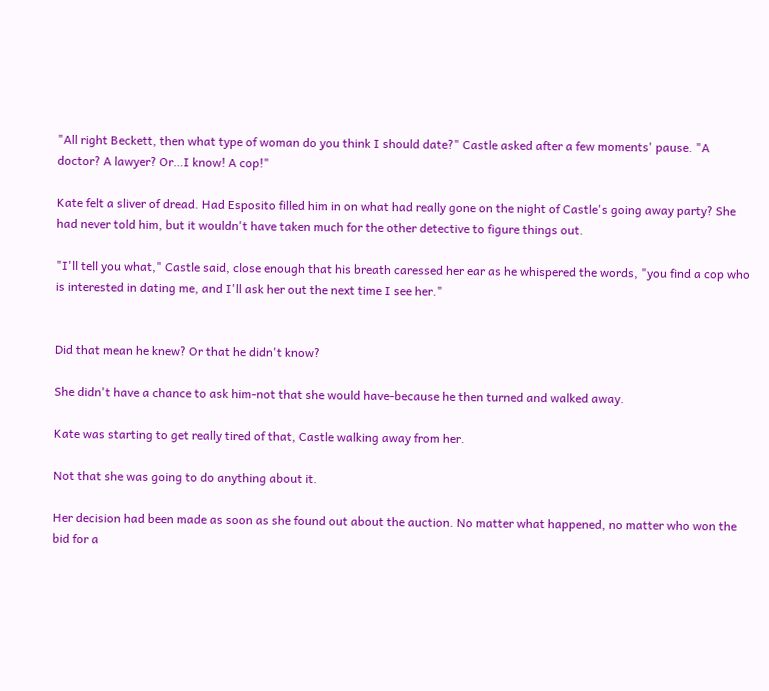"All right Beckett, then what type of woman do you think I should date?" Castle asked after a few moments' pause. "A doctor? A lawyer? Or…I know! A cop!"

Kate felt a sliver of dread. Had Esposito filled him in on what had really gone on the night of Castle's going away party? She had never told him, but it wouldn't have taken much for the other detective to figure things out.

"I'll tell you what," Castle said, close enough that his breath caressed her ear as he whispered the words, "you find a cop who is interested in dating me, and I'll ask her out the next time I see her."


Did that mean he knew? Or that he didn't know?

She didn't have a chance to ask him-not that she would have-because he then turned and walked away.

Kate was starting to get really tired of that, Castle walking away from her.

Not that she was going to do anything about it.

Her decision had been made as soon as she found out about the auction. No matter what happened, no matter who won the bid for a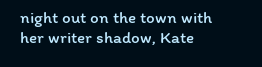night out on the town with her writer shadow, Kate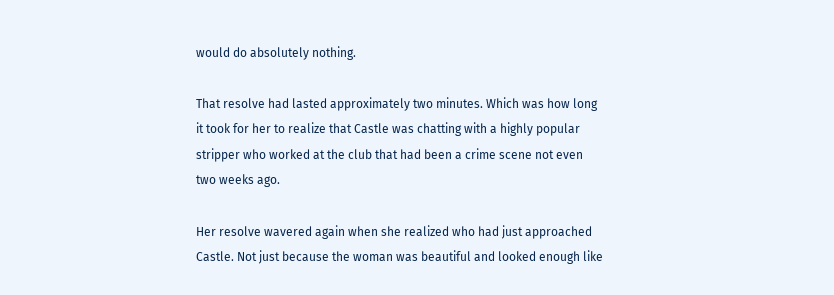would do absolutely nothing.

That resolve had lasted approximately two minutes. Which was how long it took for her to realize that Castle was chatting with a highly popular stripper who worked at the club that had been a crime scene not even two weeks ago.

Her resolve wavered again when she realized who had just approached Castle. Not just because the woman was beautiful and looked enough like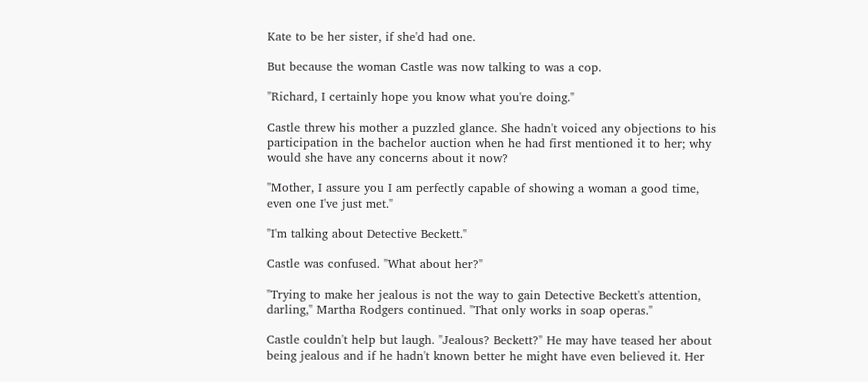Kate to be her sister, if she'd had one.

But because the woman Castle was now talking to was a cop.

"Richard, I certainly hope you know what you're doing."

Castle threw his mother a puzzled glance. She hadn't voiced any objections to his participation in the bachelor auction when he had first mentioned it to her; why would she have any concerns about it now?

"Mother, I assure you I am perfectly capable of showing a woman a good time, even one I've just met."

"I'm talking about Detective Beckett."

Castle was confused. "What about her?"

"Trying to make her jealous is not the way to gain Detective Beckett's attention, darling," Martha Rodgers continued. "That only works in soap operas."

Castle couldn't help but laugh. "Jealous? Beckett?" He may have teased her about being jealous and if he hadn't known better he might have even believed it. Her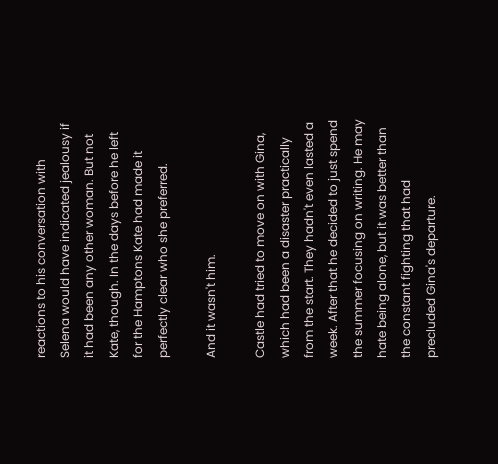reactions to his conversation with Selena would have indicated jealousy if it had been any other woman. But not Kate, though. In the days before he left for the Hamptons Kate had made it perfectly clear who she preferred.

And it wasn't him.

Castle had tried to move on with Gina, which had been a disaster practically from the start. They hadn't even lasted a week. After that he decided to just spend the summer focusing on writing. He may hate being alone, but it was better than the constant fighting that had precluded Gina's departure.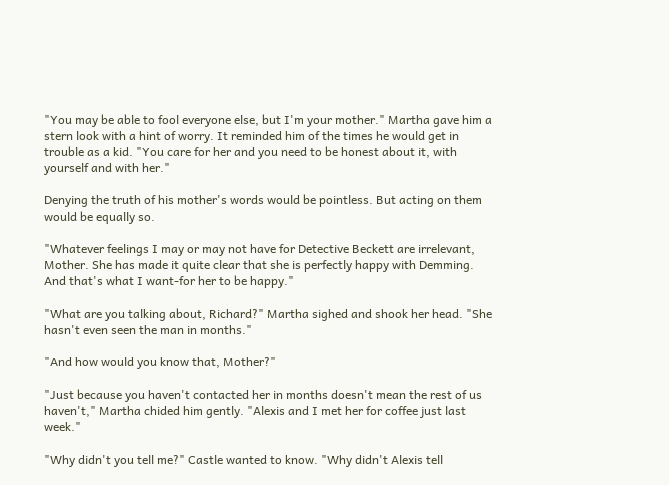"You may be able to fool everyone else, but I'm your mother." Martha gave him a stern look with a hint of worry. It reminded him of the times he would get in trouble as a kid. "You care for her and you need to be honest about it, with yourself and with her."

Denying the truth of his mother's words would be pointless. But acting on them would be equally so.

"Whatever feelings I may or may not have for Detective Beckett are irrelevant, Mother. She has made it quite clear that she is perfectly happy with Demming. And that's what I want-for her to be happy."

"What are you talking about, Richard?" Martha sighed and shook her head. "She hasn't even seen the man in months."

"And how would you know that, Mother?"

"Just because you haven't contacted her in months doesn't mean the rest of us haven't," Martha chided him gently. "Alexis and I met her for coffee just last week."

"Why didn't you tell me?" Castle wanted to know. "Why didn't Alexis tell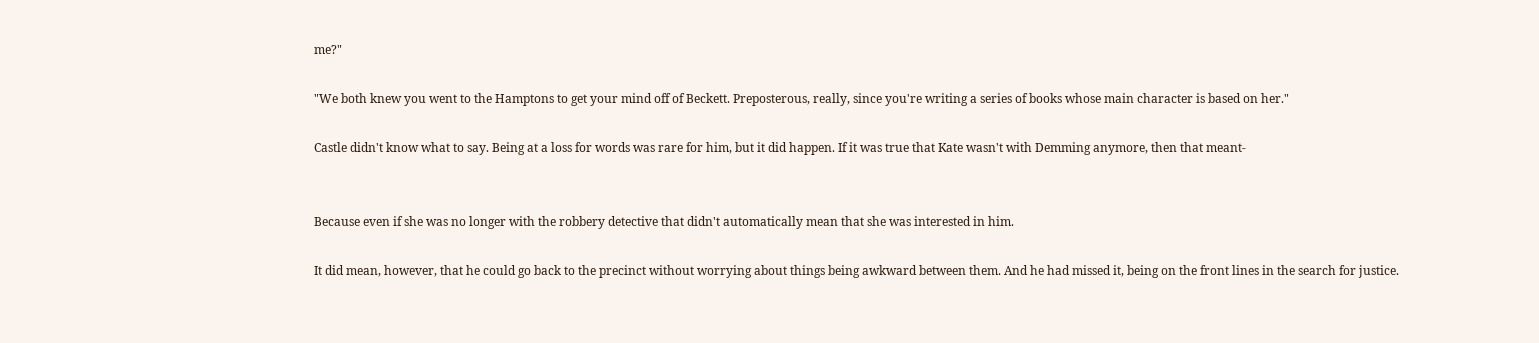me?"

"We both knew you went to the Hamptons to get your mind off of Beckett. Preposterous, really, since you're writing a series of books whose main character is based on her."

Castle didn't know what to say. Being at a loss for words was rare for him, but it did happen. If it was true that Kate wasn't with Demming anymore, then that meant-


Because even if she was no longer with the robbery detective that didn't automatically mean that she was interested in him.

It did mean, however, that he could go back to the precinct without worrying about things being awkward between them. And he had missed it, being on the front lines in the search for justice.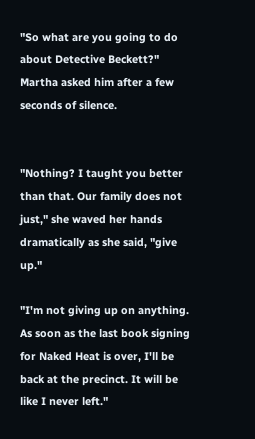"So what are you going to do about Detective Beckett?" Martha asked him after a few seconds of silence.


"Nothing? I taught you better than that. Our family does not just," she waved her hands dramatically as she said, "give up."

"I'm not giving up on anything. As soon as the last book signing for Naked Heat is over, I'll be back at the precinct. It will be like I never left."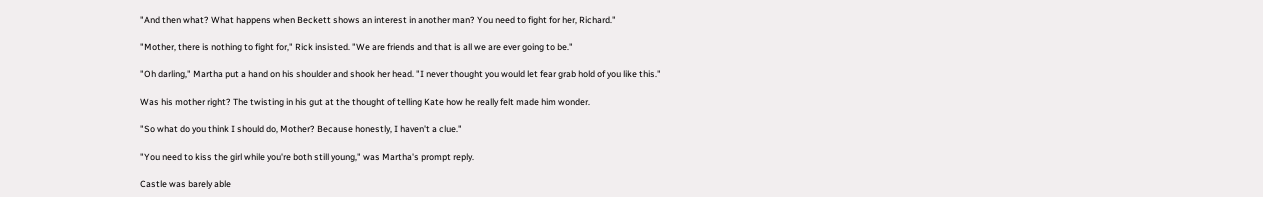"And then what? What happens when Beckett shows an interest in another man? You need to fight for her, Richard."

"Mother, there is nothing to fight for," Rick insisted. "We are friends and that is all we are ever going to be."

"Oh darling," Martha put a hand on his shoulder and shook her head. "I never thought you would let fear grab hold of you like this."

Was his mother right? The twisting in his gut at the thought of telling Kate how he really felt made him wonder.

"So what do you think I should do, Mother? Because honestly, I haven't a clue."

"You need to kiss the girl while you're both still young," was Martha's prompt reply.

Castle was barely able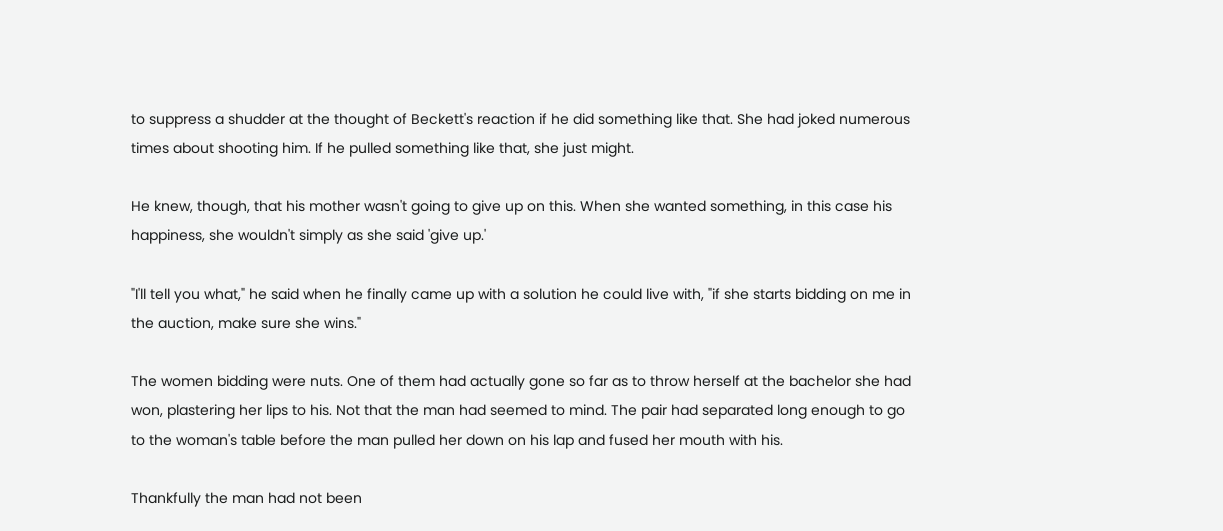to suppress a shudder at the thought of Beckett's reaction if he did something like that. She had joked numerous times about shooting him. If he pulled something like that, she just might.

He knew, though, that his mother wasn't going to give up on this. When she wanted something, in this case his happiness, she wouldn't simply as she said 'give up.'

"I'll tell you what," he said when he finally came up with a solution he could live with, "if she starts bidding on me in the auction, make sure she wins."

The women bidding were nuts. One of them had actually gone so far as to throw herself at the bachelor she had won, plastering her lips to his. Not that the man had seemed to mind. The pair had separated long enough to go to the woman's table before the man pulled her down on his lap and fused her mouth with his.

Thankfully the man had not been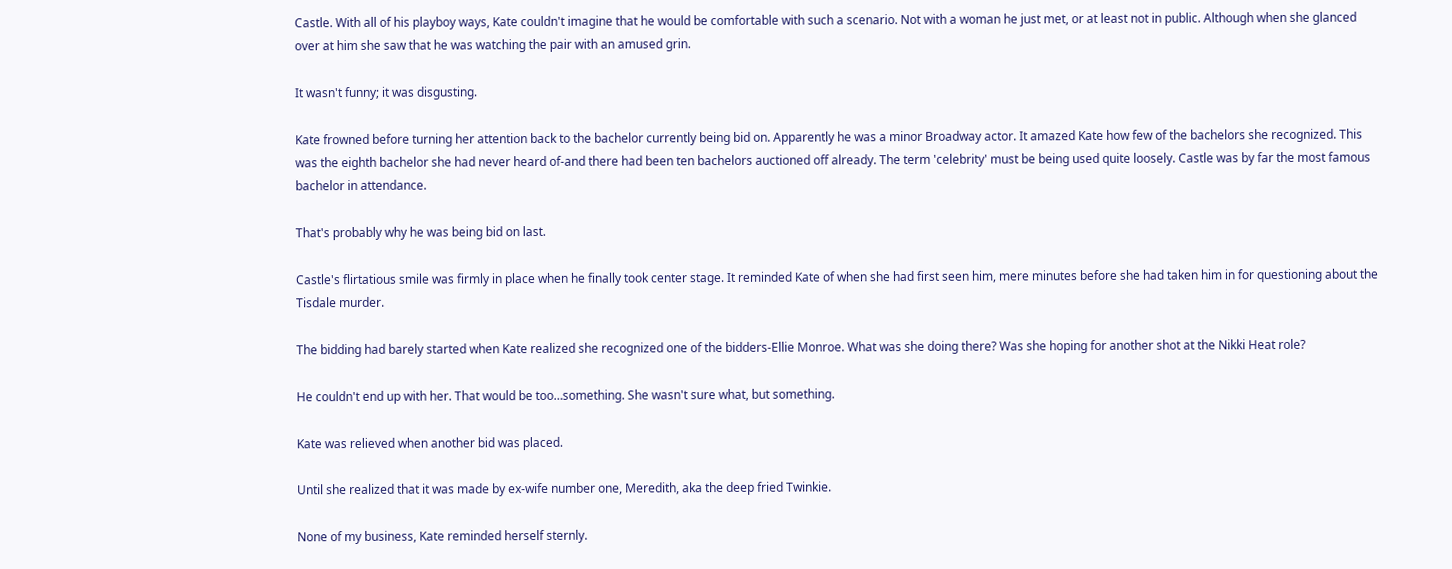Castle. With all of his playboy ways, Kate couldn't imagine that he would be comfortable with such a scenario. Not with a woman he just met, or at least not in public. Although when she glanced over at him she saw that he was watching the pair with an amused grin.

It wasn't funny; it was disgusting.

Kate frowned before turning her attention back to the bachelor currently being bid on. Apparently he was a minor Broadway actor. It amazed Kate how few of the bachelors she recognized. This was the eighth bachelor she had never heard of-and there had been ten bachelors auctioned off already. The term 'celebrity' must be being used quite loosely. Castle was by far the most famous bachelor in attendance.

That's probably why he was being bid on last.

Castle's flirtatious smile was firmly in place when he finally took center stage. It reminded Kate of when she had first seen him, mere minutes before she had taken him in for questioning about the Tisdale murder.

The bidding had barely started when Kate realized she recognized one of the bidders-Ellie Monroe. What was she doing there? Was she hoping for another shot at the Nikki Heat role?

He couldn't end up with her. That would be too…something. She wasn't sure what, but something.

Kate was relieved when another bid was placed.

Until she realized that it was made by ex-wife number one, Meredith, aka the deep fried Twinkie.

None of my business, Kate reminded herself sternly.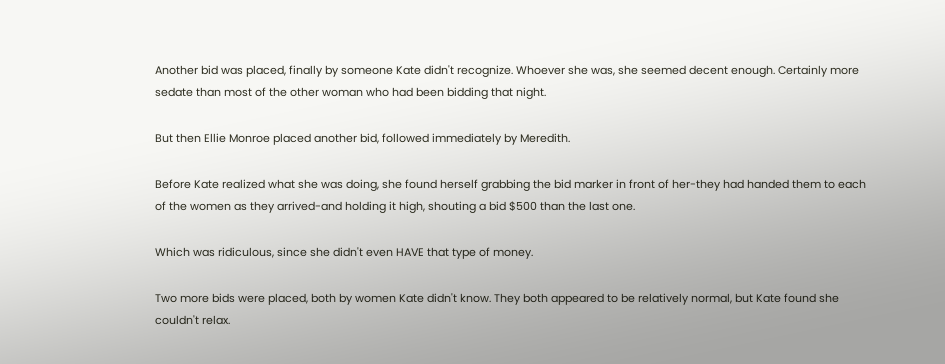Another bid was placed, finally by someone Kate didn't recognize. Whoever she was, she seemed decent enough. Certainly more sedate than most of the other woman who had been bidding that night.

But then Ellie Monroe placed another bid, followed immediately by Meredith.

Before Kate realized what she was doing, she found herself grabbing the bid marker in front of her-they had handed them to each of the women as they arrived-and holding it high, shouting a bid $500 than the last one.

Which was ridiculous, since she didn't even HAVE that type of money.

Two more bids were placed, both by women Kate didn't know. They both appeared to be relatively normal, but Kate found she couldn't relax.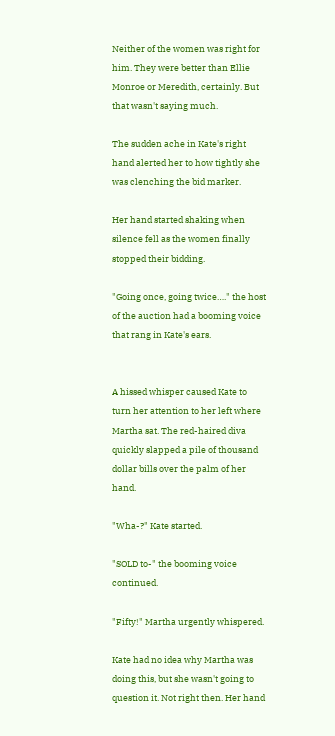Neither of the women was right for him. They were better than Ellie Monroe or Meredith, certainly. But that wasn't saying much.

The sudden ache in Kate's right hand alerted her to how tightly she was clenching the bid marker.

Her hand started shaking when silence fell as the women finally stopped their bidding.

"Going once, going twice…." the host of the auction had a booming voice that rang in Kate's ears.


A hissed whisper caused Kate to turn her attention to her left where Martha sat. The red-haired diva quickly slapped a pile of thousand dollar bills over the palm of her hand.

"Wha-?" Kate started.

"SOLD to-" the booming voice continued.

"Fifty!" Martha urgently whispered.

Kate had no idea why Martha was doing this, but she wasn't going to question it. Not right then. Her hand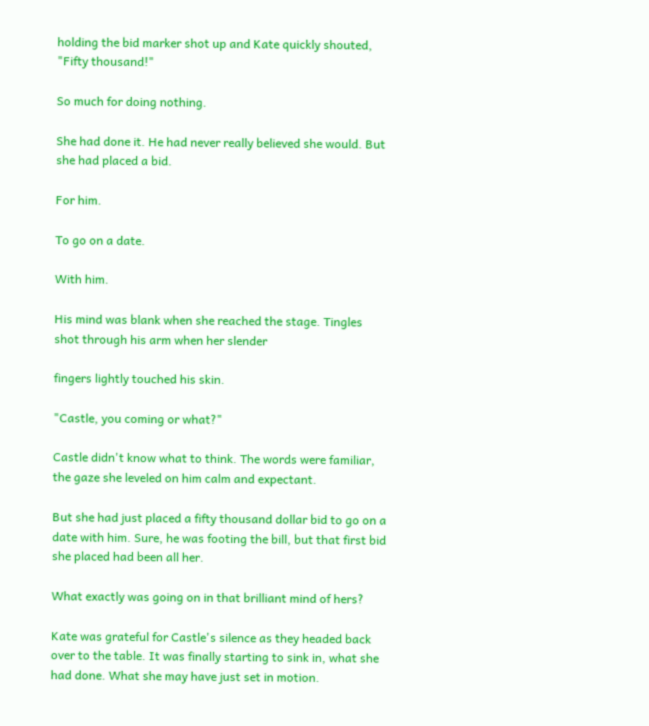holding the bid marker shot up and Kate quickly shouted, "Fifty thousand!"

So much for doing nothing.

She had done it. He had never really believed she would. But she had placed a bid.

For him.

To go on a date.

With him.

His mind was blank when she reached the stage. Tingles shot through his arm when her slender

fingers lightly touched his skin.

"Castle, you coming or what?"

Castle didn't know what to think. The words were familiar, the gaze she leveled on him calm and expectant.

But she had just placed a fifty thousand dollar bid to go on a date with him. Sure, he was footing the bill, but that first bid she placed had been all her.

What exactly was going on in that brilliant mind of hers?

Kate was grateful for Castle's silence as they headed back over to the table. It was finally starting to sink in, what she had done. What she may have just set in motion.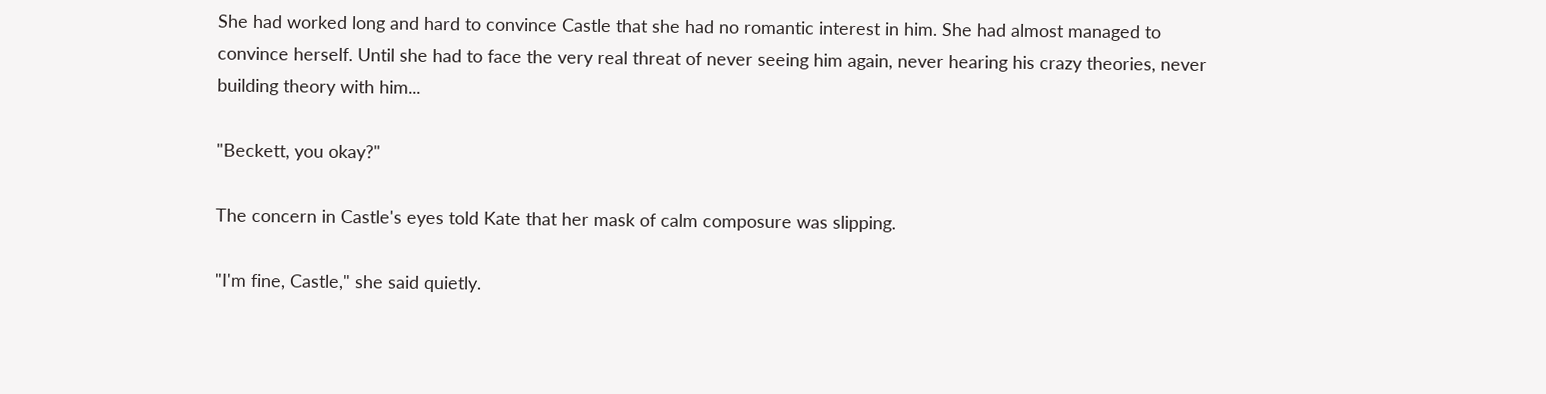She had worked long and hard to convince Castle that she had no romantic interest in him. She had almost managed to convince herself. Until she had to face the very real threat of never seeing him again, never hearing his crazy theories, never building theory with him...

"Beckett, you okay?"

The concern in Castle's eyes told Kate that her mask of calm composure was slipping.

"I'm fine, Castle," she said quietly.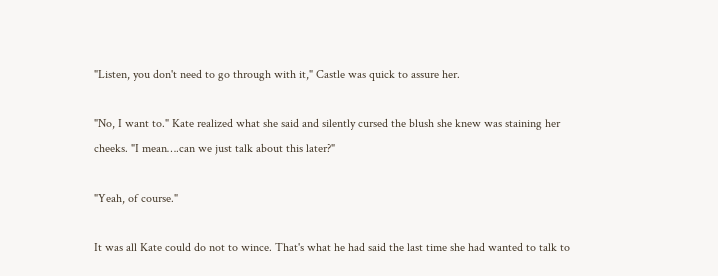"Listen, you don't need to go through with it," Castle was quick to assure her.

"No, I want to." Kate realized what she said and silently cursed the blush she knew was staining her cheeks. "I mean….can we just talk about this later?"

"Yeah, of course."

It was all Kate could do not to wince. That's what he had said the last time she had wanted to talk to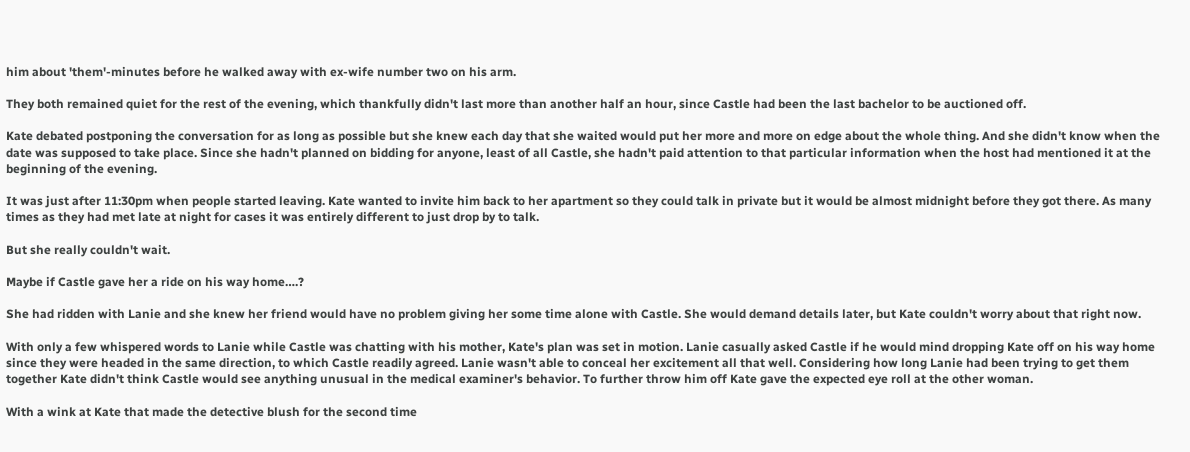him about 'them'-minutes before he walked away with ex-wife number two on his arm.

They both remained quiet for the rest of the evening, which thankfully didn't last more than another half an hour, since Castle had been the last bachelor to be auctioned off.

Kate debated postponing the conversation for as long as possible but she knew each day that she waited would put her more and more on edge about the whole thing. And she didn't know when the date was supposed to take place. Since she hadn't planned on bidding for anyone, least of all Castle, she hadn't paid attention to that particular information when the host had mentioned it at the beginning of the evening.

It was just after 11:30pm when people started leaving. Kate wanted to invite him back to her apartment so they could talk in private but it would be almost midnight before they got there. As many times as they had met late at night for cases it was entirely different to just drop by to talk.

But she really couldn't wait.

Maybe if Castle gave her a ride on his way home….?

She had ridden with Lanie and she knew her friend would have no problem giving her some time alone with Castle. She would demand details later, but Kate couldn't worry about that right now.

With only a few whispered words to Lanie while Castle was chatting with his mother, Kate's plan was set in motion. Lanie casually asked Castle if he would mind dropping Kate off on his way home since they were headed in the same direction, to which Castle readily agreed. Lanie wasn't able to conceal her excitement all that well. Considering how long Lanie had been trying to get them together Kate didn't think Castle would see anything unusual in the medical examiner's behavior. To further throw him off Kate gave the expected eye roll at the other woman.

With a wink at Kate that made the detective blush for the second time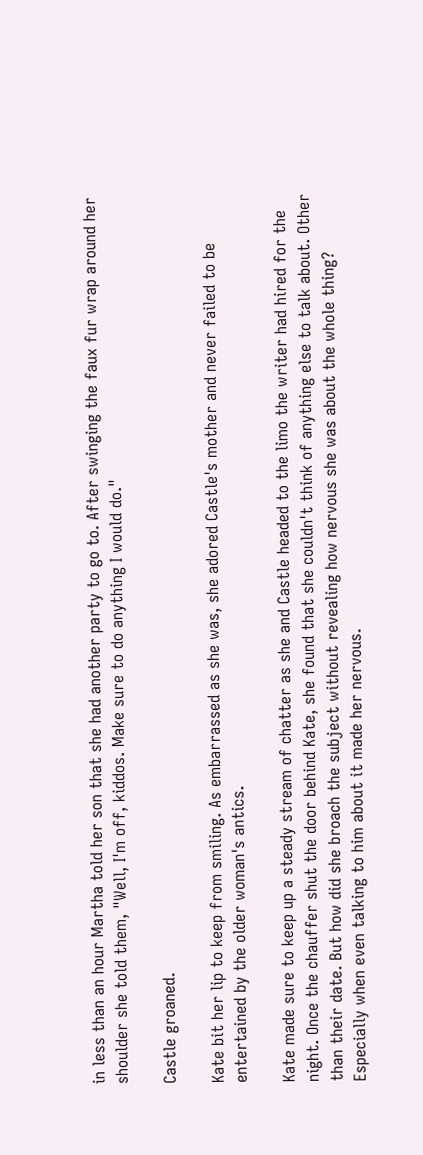in less than an hour Martha told her son that she had another party to go to. After swinging the faux fur wrap around her shoulder she told them, "Well, I'm off, kiddos. Make sure to do anything I would do."

Castle groaned.

Kate bit her lip to keep from smiling. As embarrassed as she was, she adored Castle's mother and never failed to be entertained by the older woman's antics.

Kate made sure to keep up a steady stream of chatter as she and Castle headed to the limo the writer had hired for the night. Once the chauffer shut the door behind Kate, she found that she couldn't think of anything else to talk about. Other than their date. But how did she broach the subject without revealing how nervous she was about the whole thing? Especially when even talking to him about it made her nervous.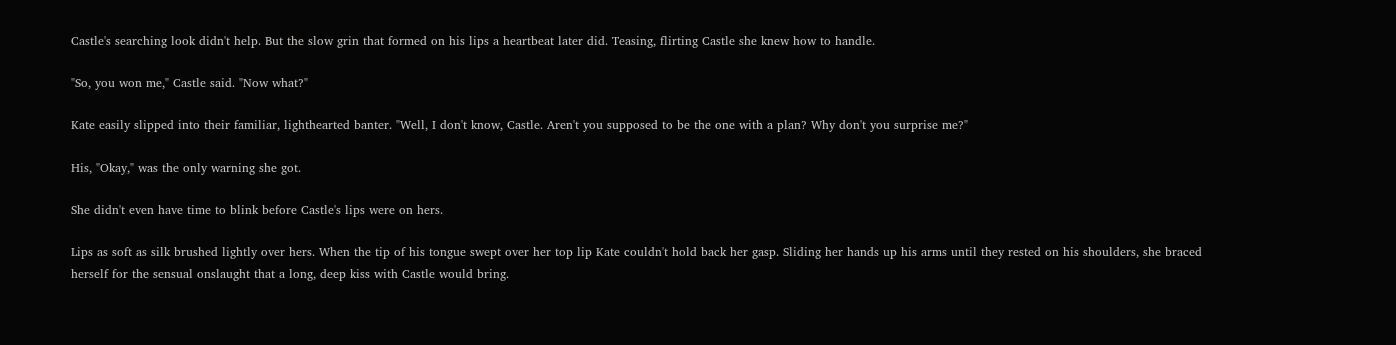Castle's searching look didn't help. But the slow grin that formed on his lips a heartbeat later did. Teasing, flirting Castle she knew how to handle.

"So, you won me," Castle said. "Now what?"

Kate easily slipped into their familiar, lighthearted banter. "Well, I don't know, Castle. Aren't you supposed to be the one with a plan? Why don't you surprise me?"

His, "Okay," was the only warning she got.

She didn't even have time to blink before Castle's lips were on hers.

Lips as soft as silk brushed lightly over hers. When the tip of his tongue swept over her top lip Kate couldn't hold back her gasp. Sliding her hands up his arms until they rested on his shoulders, she braced herself for the sensual onslaught that a long, deep kiss with Castle would bring.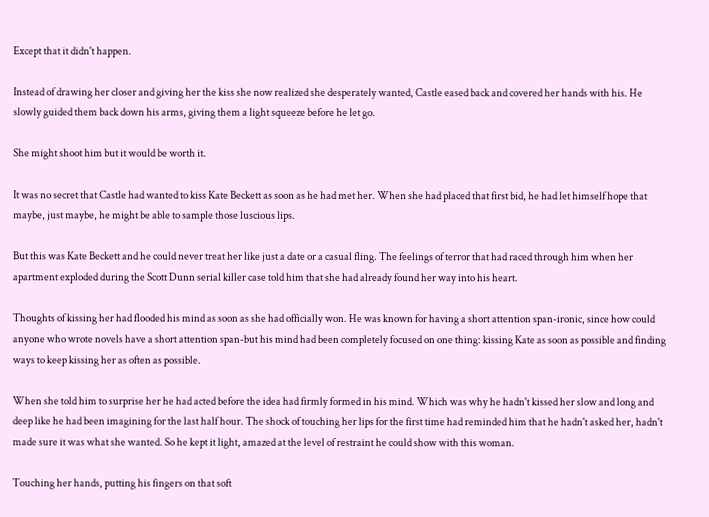Except that it didn't happen.

Instead of drawing her closer and giving her the kiss she now realized she desperately wanted, Castle eased back and covered her hands with his. He slowly guided them back down his arms, giving them a light squeeze before he let go.

She might shoot him but it would be worth it.

It was no secret that Castle had wanted to kiss Kate Beckett as soon as he had met her. When she had placed that first bid, he had let himself hope that maybe, just maybe, he might be able to sample those luscious lips.

But this was Kate Beckett and he could never treat her like just a date or a casual fling. The feelings of terror that had raced through him when her apartment exploded during the Scott Dunn serial killer case told him that she had already found her way into his heart.

Thoughts of kissing her had flooded his mind as soon as she had officially won. He was known for having a short attention span-ironic, since how could anyone who wrote novels have a short attention span-but his mind had been completely focused on one thing: kissing Kate as soon as possible and finding ways to keep kissing her as often as possible.

When she told him to surprise her he had acted before the idea had firmly formed in his mind. Which was why he hadn't kissed her slow and long and deep like he had been imagining for the last half hour. The shock of touching her lips for the first time had reminded him that he hadn't asked her, hadn't made sure it was what she wanted. So he kept it light, amazed at the level of restraint he could show with this woman.

Touching her hands, putting his fingers on that soft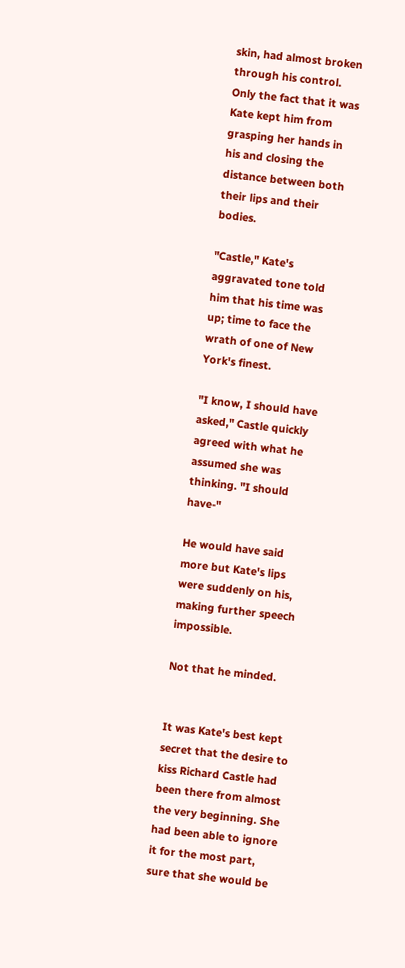skin, had almost broken through his control. Only the fact that it was Kate kept him from grasping her hands in his and closing the distance between both their lips and their bodies.

"Castle," Kate's aggravated tone told him that his time was up; time to face the wrath of one of New York's finest.

"I know, I should have asked," Castle quickly agreed with what he assumed she was thinking. "I should have-"

He would have said more but Kate's lips were suddenly on his, making further speech impossible.

Not that he minded.


It was Kate's best kept secret that the desire to kiss Richard Castle had been there from almost the very beginning. She had been able to ignore it for the most part, sure that she would be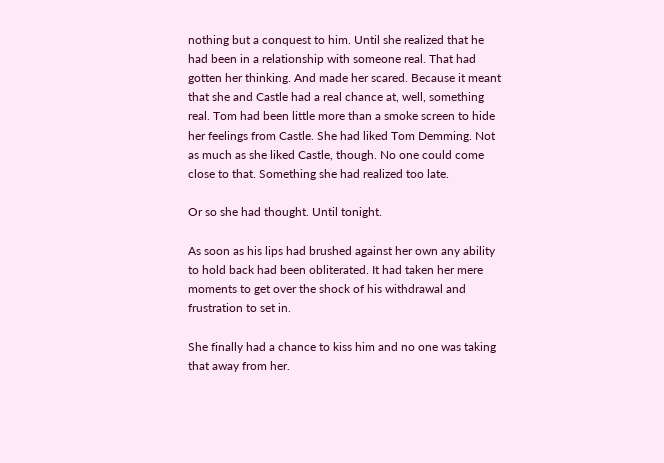nothing but a conquest to him. Until she realized that he had been in a relationship with someone real. That had gotten her thinking. And made her scared. Because it meant that she and Castle had a real chance at, well, something real. Tom had been little more than a smoke screen to hide her feelings from Castle. She had liked Tom Demming. Not as much as she liked Castle, though. No one could come close to that. Something she had realized too late.

Or so she had thought. Until tonight.

As soon as his lips had brushed against her own any ability to hold back had been obliterated. It had taken her mere moments to get over the shock of his withdrawal and frustration to set in.

She finally had a chance to kiss him and no one was taking that away from her.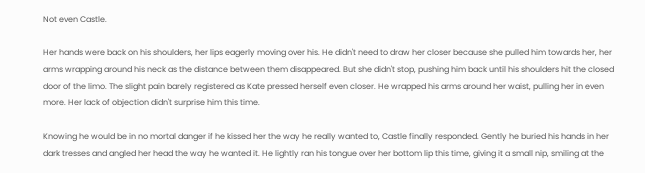Not even Castle.

Her hands were back on his shoulders, her lips eagerly moving over his. He didn't need to draw her closer because she pulled him towards her, her arms wrapping around his neck as the distance between them disappeared. But she didn't stop, pushing him back until his shoulders hit the closed door of the limo. The slight pain barely registered as Kate pressed herself even closer. He wrapped his arms around her waist, pulling her in even more. Her lack of objection didn't surprise him this time.

Knowing he would be in no mortal danger if he kissed her the way he really wanted to, Castle finally responded. Gently he buried his hands in her dark tresses and angled her head the way he wanted it. He lightly ran his tongue over her bottom lip this time, giving it a small nip, smiling at the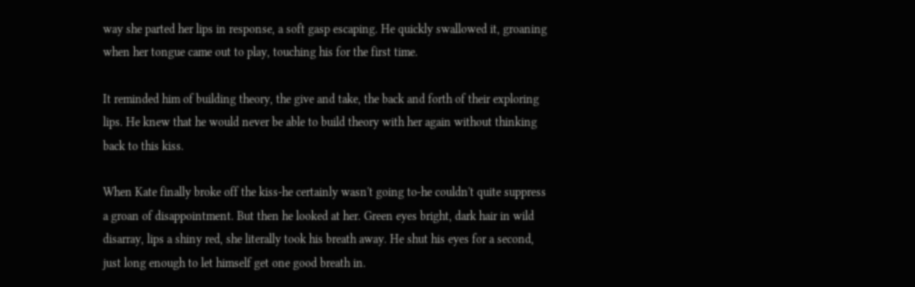way she parted her lips in response, a soft gasp escaping. He quickly swallowed it, groaning when her tongue came out to play, touching his for the first time.

It reminded him of building theory, the give and take, the back and forth of their exploring lips. He knew that he would never be able to build theory with her again without thinking back to this kiss.

When Kate finally broke off the kiss-he certainly wasn't going to-he couldn't quite suppress a groan of disappointment. But then he looked at her. Green eyes bright, dark hair in wild disarray, lips a shiny red, she literally took his breath away. He shut his eyes for a second, just long enough to let himself get one good breath in.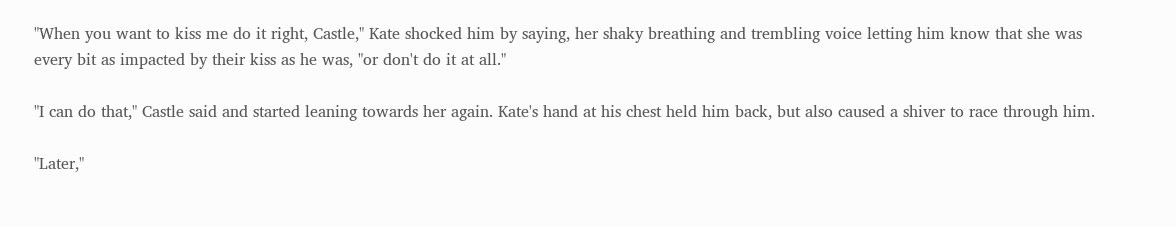"When you want to kiss me do it right, Castle," Kate shocked him by saying, her shaky breathing and trembling voice letting him know that she was every bit as impacted by their kiss as he was, "or don't do it at all."

"I can do that," Castle said and started leaning towards her again. Kate's hand at his chest held him back, but also caused a shiver to race through him.

"Later,"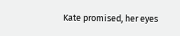Kate promised, her eyes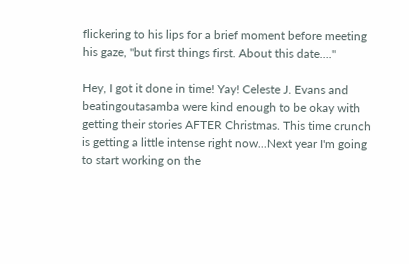flickering to his lips for a brief moment before meeting his gaze, "but first things first. About this date…."

Hey, I got it done in time! Yay! Celeste J. Evans and beatingoutasamba were kind enough to be okay with getting their stories AFTER Christmas. This time crunch is getting a little intense right now...Next year I'm going to start working on the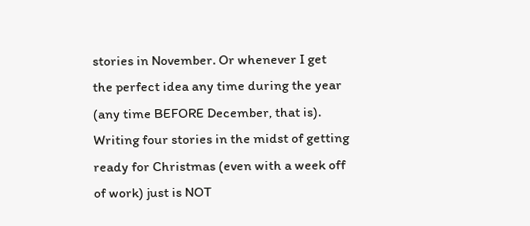stories in November. Or whenever I get the perfect idea any time during the year (any time BEFORE December, that is). Writing four stories in the midst of getting ready for Christmas (even with a week off of work) just is NOT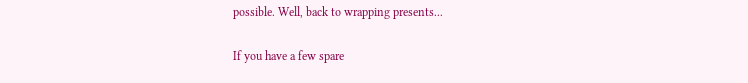possible. Well, back to wrapping presents...

If you have a few spare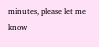minutes, please let me know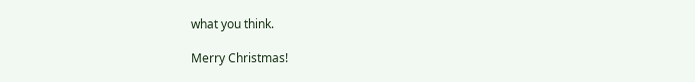what you think.

Merry Christmas!